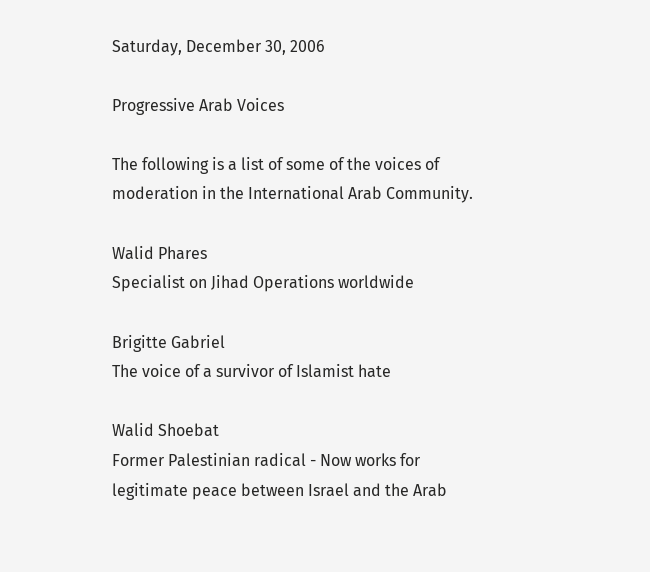Saturday, December 30, 2006

Progressive Arab Voices

The following is a list of some of the voices of moderation in the International Arab Community.

Walid Phares
Specialist on Jihad Operations worldwide

Brigitte Gabriel
The voice of a survivor of Islamist hate

Walid Shoebat
Former Palestinian radical - Now works for legitimate peace between Israel and the Arab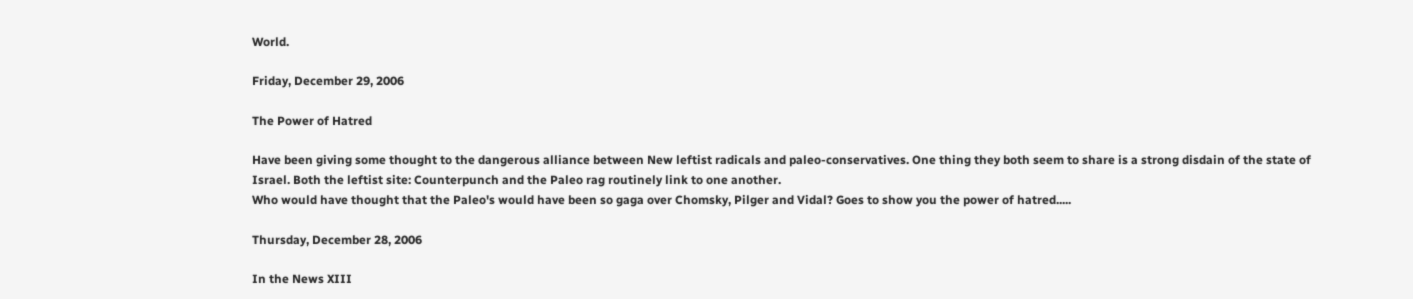World.

Friday, December 29, 2006

The Power of Hatred

Have been giving some thought to the dangerous alliance between New leftist radicals and paleo-conservatives. One thing they both seem to share is a strong disdain of the state of Israel. Both the leftist site: Counterpunch and the Paleo rag routinely link to one another.
Who would have thought that the Paleo's would have been so gaga over Chomsky, Pilger and Vidal? Goes to show you the power of hatred.....

Thursday, December 28, 2006

In the News XIII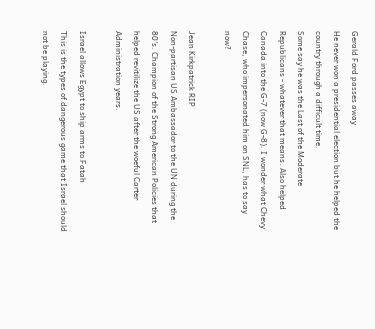Gerald Ford passes away
He never won a presidential election but he helped the country through a difficult time.
Some say he was the Last of the Moderate Republicans - whatever that means. Also helped Canada into the G-7 (now G-8). I wonder what Chevy Chase, who impersonated him on SNL, has to say now?

Jean Kirkpatrick RIP
Non-partisan US Ambassador to the UN during the 80's. Champion of the Strong American Policies that helped revitilize the US after the woeful Carter Administration years.

Israel allows Egypt to ship arms to Fatah
This is the types of dangerous game that Israel should not be playing.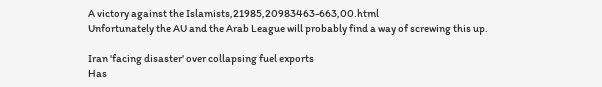A victory against the Islamists,21985,20983463-663,00.html
Unfortunately the AU and the Arab League will probably find a way of screwing this up.

Iran 'facing disaster' over collapsing fuel exports
Has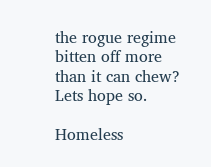the rogue regime bitten off more than it can chew? Lets hope so.

Homeless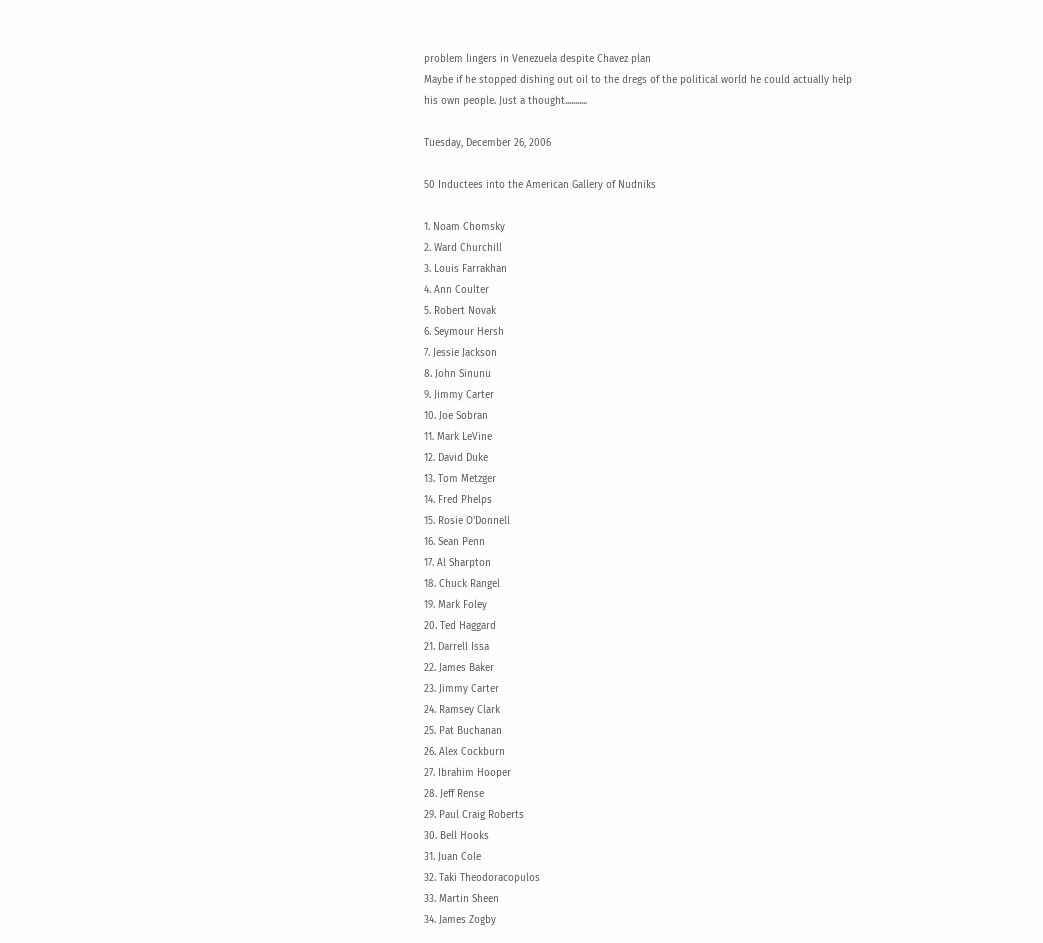problem lingers in Venezuela despite Chavez plan
Maybe if he stopped dishing out oil to the dregs of the political world he could actually help
his own people. Just a thought...........

Tuesday, December 26, 2006

50 Inductees into the American Gallery of Nudniks

1. Noam Chomsky
2. Ward Churchill
3. Louis Farrakhan
4. Ann Coulter
5. Robert Novak
6. Seymour Hersh
7. Jessie Jackson
8. John Sinunu
9. Jimmy Carter
10. Joe Sobran
11. Mark LeVine
12. David Duke
13. Tom Metzger
14. Fred Phelps
15. Rosie O'Donnell
16. Sean Penn
17. Al Sharpton
18. Chuck Rangel
19. Mark Foley
20. Ted Haggard
21. Darrell Issa
22. James Baker
23. Jimmy Carter
24. Ramsey Clark
25. Pat Buchanan
26. Alex Cockburn
27. Ibrahim Hooper
28. Jeff Rense
29. Paul Craig Roberts
30. Bell Hooks
31. Juan Cole
32. Taki Theodoracopulos
33. Martin Sheen
34. James Zogby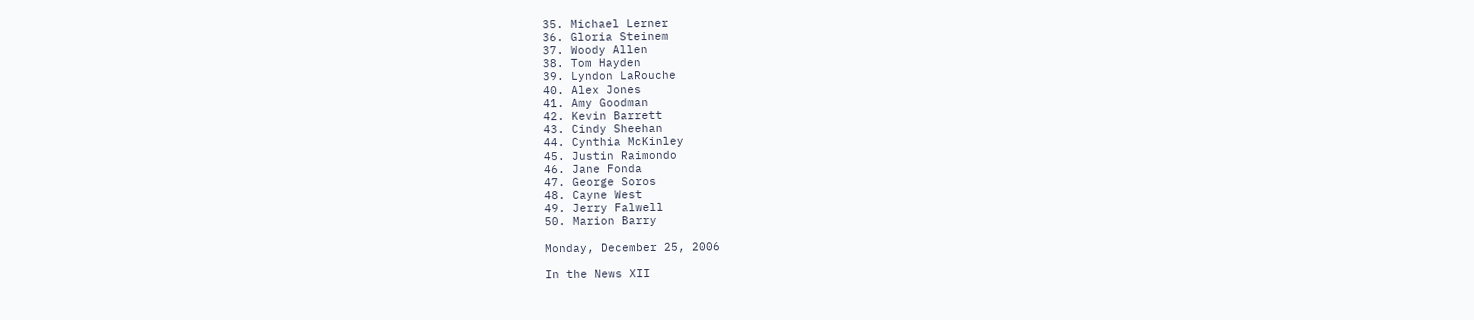35. Michael Lerner
36. Gloria Steinem
37. Woody Allen
38. Tom Hayden
39. Lyndon LaRouche
40. Alex Jones
41. Amy Goodman
42. Kevin Barrett
43. Cindy Sheehan
44. Cynthia McKinley
45. Justin Raimondo
46. Jane Fonda
47. George Soros
48. Cayne West
49. Jerry Falwell
50. Marion Barry

Monday, December 25, 2006

In the News XII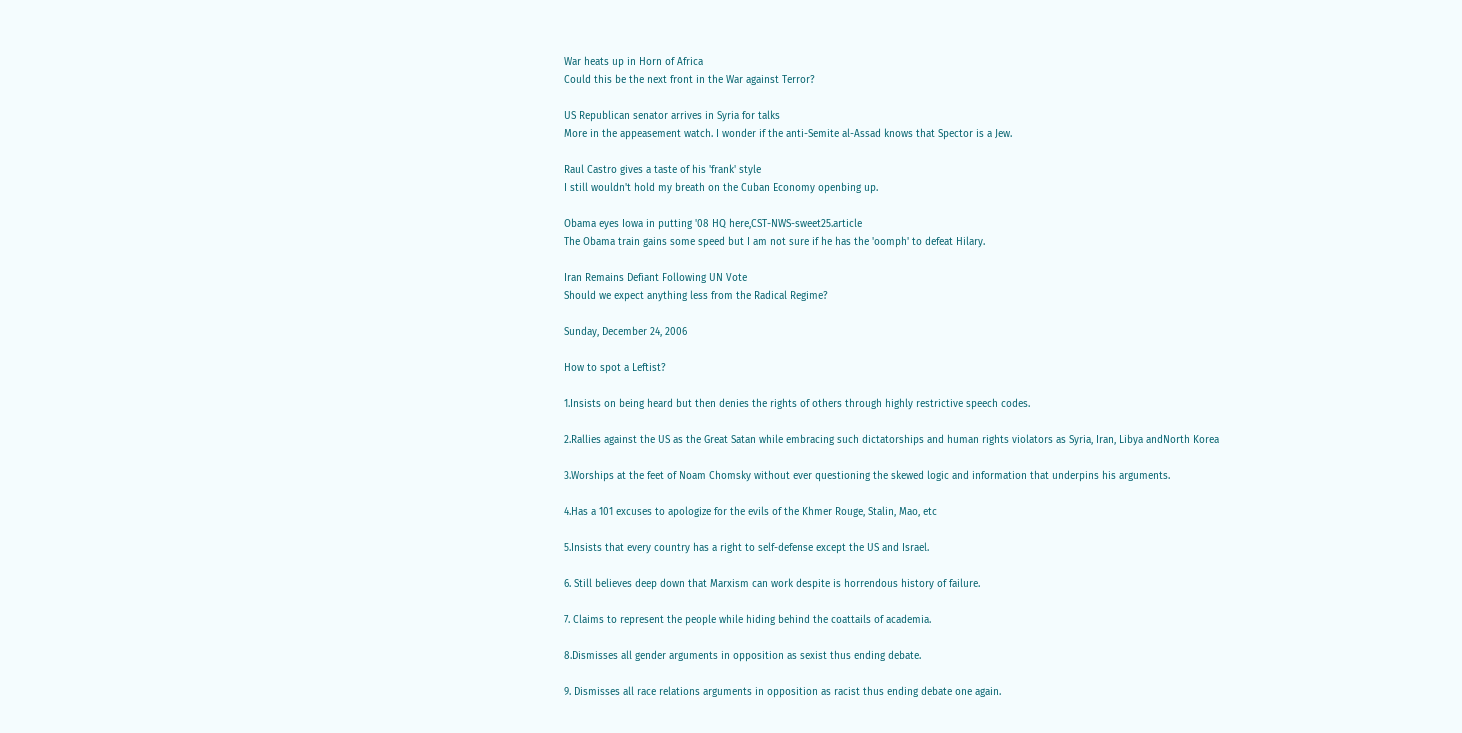War heats up in Horn of Africa
Could this be the next front in the War against Terror?

US Republican senator arrives in Syria for talks
More in the appeasement watch. I wonder if the anti-Semite al-Assad knows that Spector is a Jew.

Raul Castro gives a taste of his 'frank' style
I still wouldn't hold my breath on the Cuban Economy openbing up.

Obama eyes Iowa in putting '08 HQ here,CST-NWS-sweet25.article
The Obama train gains some speed but I am not sure if he has the 'oomph' to defeat Hilary.

Iran Remains Defiant Following UN Vote
Should we expect anything less from the Radical Regime?

Sunday, December 24, 2006

How to spot a Leftist?

1.Insists on being heard but then denies the rights of others through highly restrictive speech codes.

2.Rallies against the US as the Great Satan while embracing such dictatorships and human rights violators as Syria, Iran, Libya andNorth Korea

3.Worships at the feet of Noam Chomsky without ever questioning the skewed logic and information that underpins his arguments.

4.Has a 101 excuses to apologize for the evils of the Khmer Rouge, Stalin, Mao, etc

5.Insists that every country has a right to self-defense except the US and Israel.

6. Still believes deep down that Marxism can work despite is horrendous history of failure.

7. Claims to represent the people while hiding behind the coattails of academia.

8.Dismisses all gender arguments in opposition as sexist thus ending debate.

9. Dismisses all race relations arguments in opposition as racist thus ending debate one again.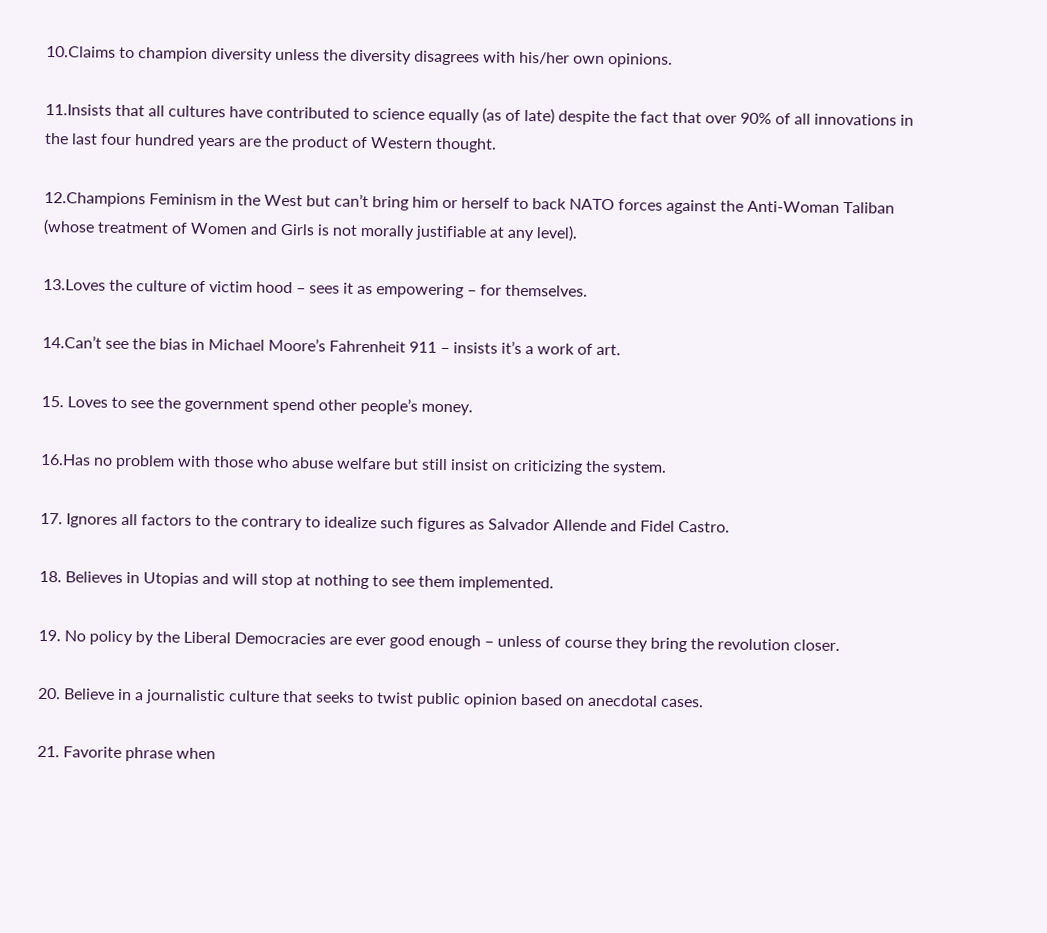10.Claims to champion diversity unless the diversity disagrees with his/her own opinions.

11.Insists that all cultures have contributed to science equally (as of late) despite the fact that over 90% of all innovations in the last four hundred years are the product of Western thought.

12.Champions Feminism in the West but can’t bring him or herself to back NATO forces against the Anti-Woman Taliban (whose treatment of Women and Girls is not morally justifiable at any level).

13.Loves the culture of victim hood – sees it as empowering – for themselves.

14.Can’t see the bias in Michael Moore’s Fahrenheit 911 – insists it’s a work of art.

15. Loves to see the government spend other people’s money.

16.Has no problem with those who abuse welfare but still insist on criticizing the system.

17. Ignores all factors to the contrary to idealize such figures as Salvador Allende and Fidel Castro.

18. Believes in Utopias and will stop at nothing to see them implemented.

19. No policy by the Liberal Democracies are ever good enough – unless of course they bring the revolution closer.

20. Believe in a journalistic culture that seeks to twist public opinion based on anecdotal cases.

21. Favorite phrase when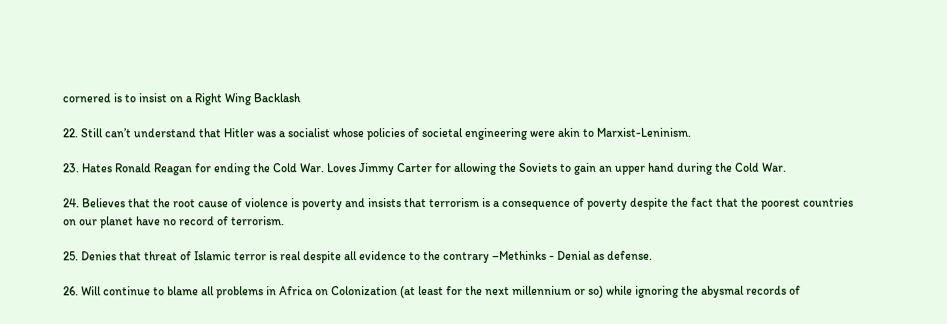cornered is to insist on a Right Wing Backlash

22. Still can’t understand that Hitler was a socialist whose policies of societal engineering were akin to Marxist-Leninism.

23. Hates Ronald Reagan for ending the Cold War. Loves Jimmy Carter for allowing the Soviets to gain an upper hand during the Cold War.

24. Believes that the root cause of violence is poverty and insists that terrorism is a consequence of poverty despite the fact that the poorest countries on our planet have no record of terrorism.

25. Denies that threat of Islamic terror is real despite all evidence to the contrary –Methinks - Denial as defense.

26. Will continue to blame all problems in Africa on Colonization (at least for the next millennium or so) while ignoring the abysmal records of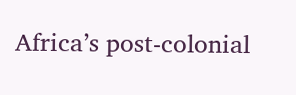Africa’s post-colonial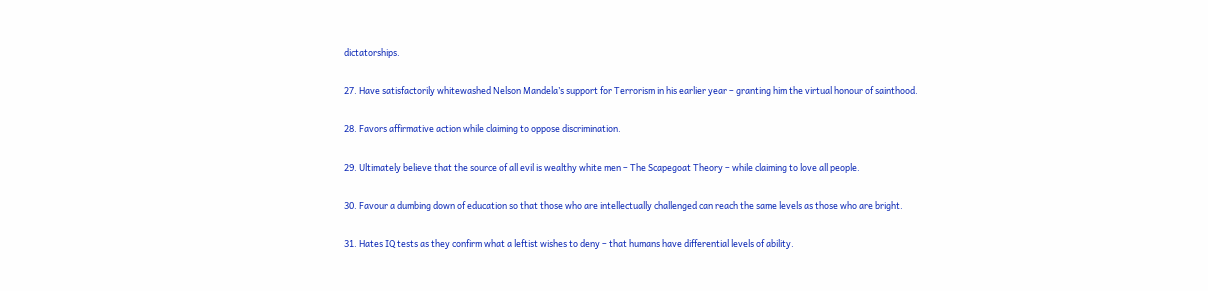dictatorships.

27. Have satisfactorily whitewashed Nelson Mandela’s support for Terrorism in his earlier year – granting him the virtual honour of sainthood.

28. Favors affirmative action while claiming to oppose discrimination.

29. Ultimately believe that the source of all evil is wealthy white men – The Scapegoat Theory – while claiming to love all people.

30. Favour a dumbing down of education so that those who are intellectually challenged can reach the same levels as those who are bright.

31. Hates IQ tests as they confirm what a leftist wishes to deny – that humans have differential levels of ability.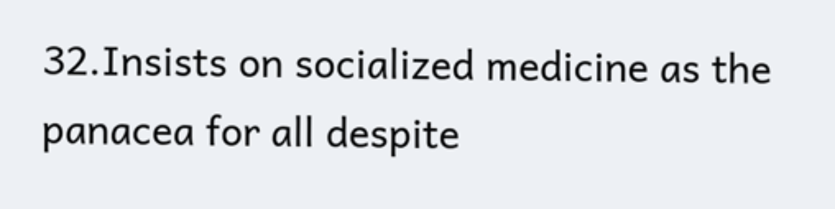32.Insists on socialized medicine as the panacea for all despite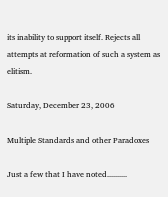its inability to support itself. Rejects all attempts at reformation of such a system as elitism.

Saturday, December 23, 2006

Multiple Standards and other Paradoxes

Just a few that I have noted..........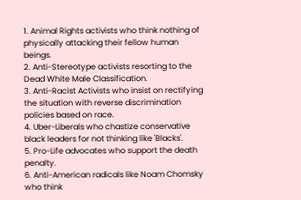1. Animal Rights activists who think nothing of physically attacking their fellow human beings.
2. Anti-Stereotype activists resorting to the Dead White Male Classification.
3. Anti-Racist Activists who insist on rectifying the situation with reverse discrimination policies based on race.
4. Uber-Liberals who chastize conservative black leaders for not thinking like 'Blacks'.
5. Pro-Life advocates who support the death penalty.
6. Anti-American radicals like Noam Chomsky who think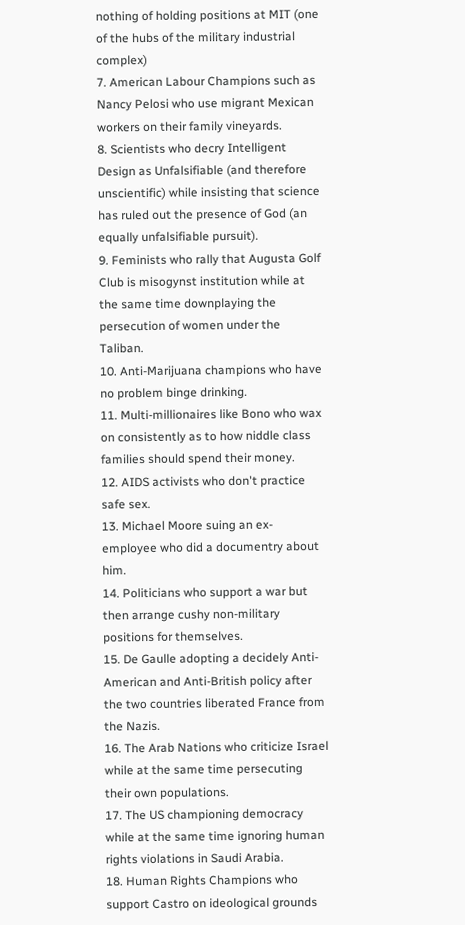nothing of holding positions at MIT (one of the hubs of the military industrial complex)
7. American Labour Champions such as Nancy Pelosi who use migrant Mexican workers on their family vineyards.
8. Scientists who decry Intelligent Design as Unfalsifiable (and therefore unscientific) while insisting that science has ruled out the presence of God (an equally unfalsifiable pursuit).
9. Feminists who rally that Augusta Golf Club is misogynst institution while at the same time downplaying the persecution of women under the Taliban.
10. Anti-Marijuana champions who have no problem binge drinking.
11. Multi-millionaires like Bono who wax on consistently as to how niddle class families should spend their money.
12. AIDS activists who don't practice safe sex.
13. Michael Moore suing an ex-employee who did a documentry about him.
14. Politicians who support a war but then arrange cushy non-military positions for themselves.
15. De Gaulle adopting a decidely Anti-American and Anti-British policy after the two countries liberated France from the Nazis.
16. The Arab Nations who criticize Israel while at the same time persecuting their own populations.
17. The US championing democracy while at the same time ignoring human rights violations in Saudi Arabia.
18. Human Rights Champions who support Castro on ideological grounds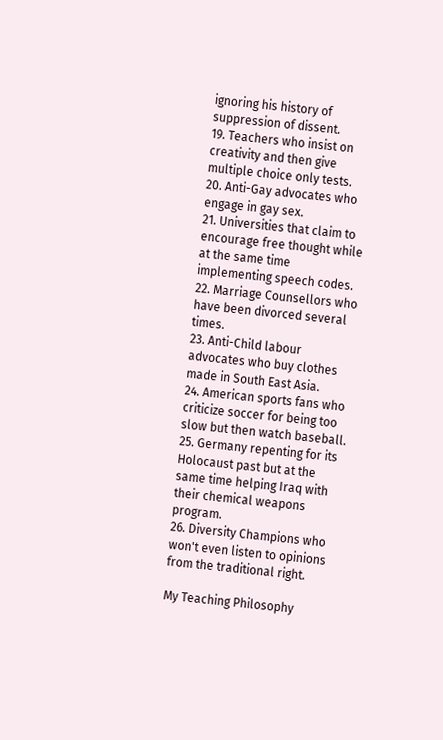ignoring his history of suppression of dissent.
19. Teachers who insist on creativity and then give multiple choice only tests.
20. Anti-Gay advocates who engage in gay sex.
21. Universities that claim to encourage free thought while at the same time implementing speech codes.
22. Marriage Counsellors who have been divorced several times.
23. Anti-Child labour advocates who buy clothes made in South East Asia.
24. American sports fans who criticize soccer for being too slow but then watch baseball.
25. Germany repenting for its Holocaust past but at the same time helping Iraq with their chemical weapons program.
26. Diversity Champions who won't even listen to opinions from the traditional right.

My Teaching Philosophy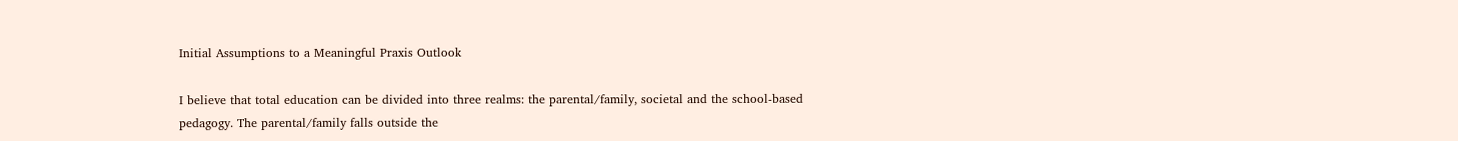Initial Assumptions to a Meaningful Praxis Outlook

I believe that total education can be divided into three realms: the parental/family, societal and the school-based pedagogy. The parental/family falls outside the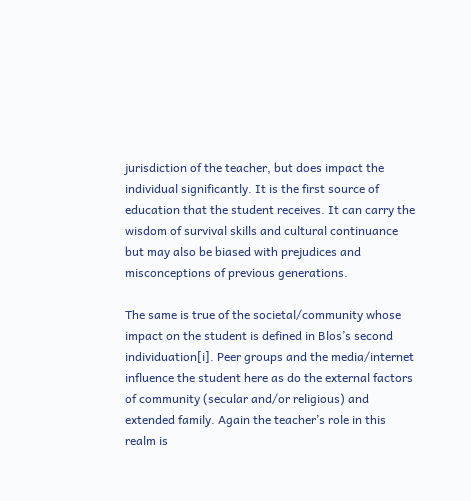jurisdiction of the teacher, but does impact the individual significantly. It is the first source of education that the student receives. It can carry the wisdom of survival skills and cultural continuance but may also be biased with prejudices and misconceptions of previous generations.

The same is true of the societal/community whose impact on the student is defined in Blos’s second individuation[i]. Peer groups and the media/internet influence the student here as do the external factors of community (secular and/or religious) and extended family. Again the teacher’s role in this realm is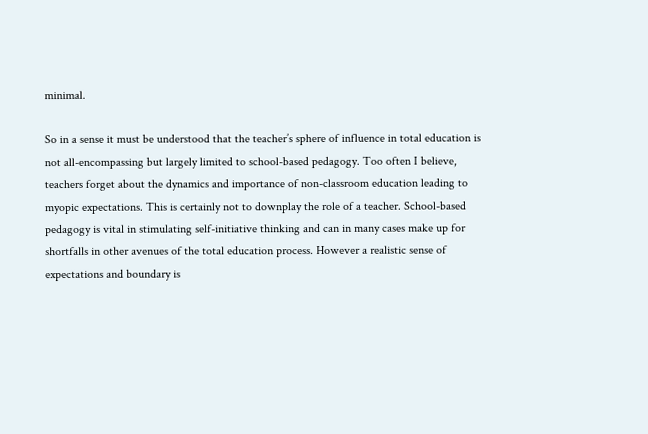minimal.

So in a sense it must be understood that the teacher’s sphere of influence in total education is not all-encompassing but largely limited to school-based pedagogy. Too often I believe, teachers forget about the dynamics and importance of non-classroom education leading to myopic expectations. This is certainly not to downplay the role of a teacher. School-based pedagogy is vital in stimulating self-initiative thinking and can in many cases make up for shortfalls in other avenues of the total education process. However a realistic sense of expectations and boundary is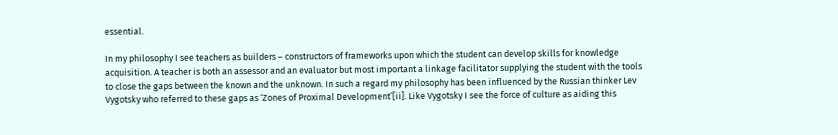essential.

In my philosophy I see teachers as builders – constructors of frameworks upon which the student can develop skills for knowledge acquisition. A teacher is both an assessor and an evaluator but most important a linkage facilitator supplying the student with the tools to close the gaps between the known and the unknown. In such a regard my philosophy has been influenced by the Russian thinker Lev Vygotsky who referred to these gaps as ‘Zones of Proximal Development’[ii]. Like Vygotsky I see the force of culture as aiding this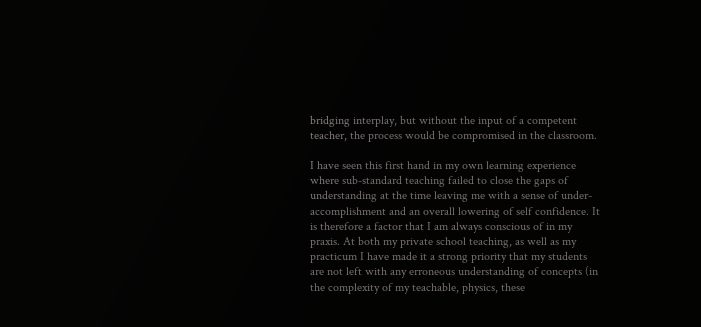bridging interplay, but without the input of a competent teacher, the process would be compromised in the classroom.

I have seen this first hand in my own learning experience where sub-standard teaching failed to close the gaps of understanding at the time leaving me with a sense of under-accomplishment and an overall lowering of self confidence. It is therefore a factor that I am always conscious of in my praxis. At both my private school teaching, as well as my practicum I have made it a strong priority that my students are not left with any erroneous understanding of concepts (in the complexity of my teachable, physics, these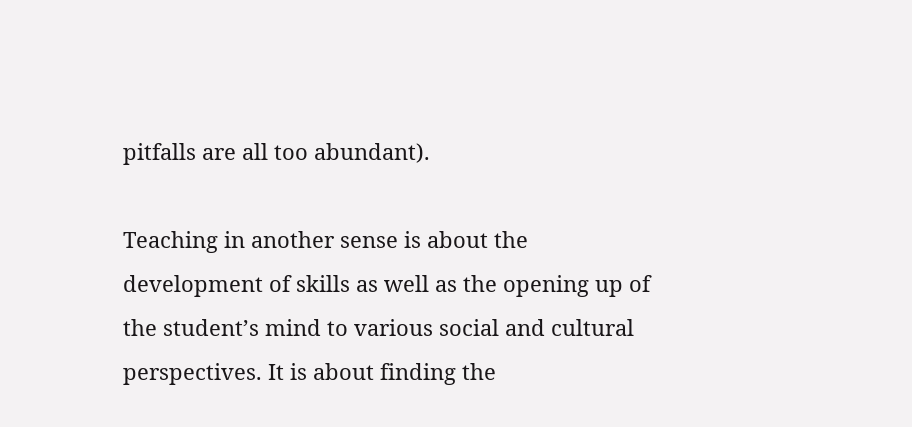pitfalls are all too abundant).

Teaching in another sense is about the development of skills as well as the opening up of the student’s mind to various social and cultural perspectives. It is about finding the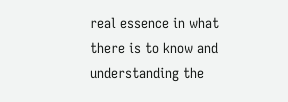real essence in what there is to know and understanding the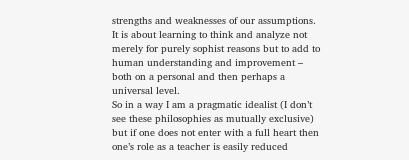strengths and weaknesses of our assumptions. It is about learning to think and analyze not merely for purely sophist reasons but to add to human understanding and improvement – both on a personal and then perhaps a universal level.
So in a way I am a pragmatic idealist (I don’t see these philosophies as mutually exclusive) but if one does not enter with a full heart then one’s role as a teacher is easily reduced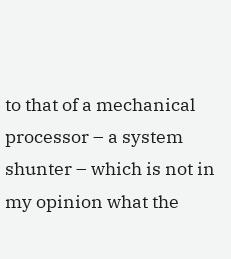to that of a mechanical processor – a system shunter – which is not in my opinion what the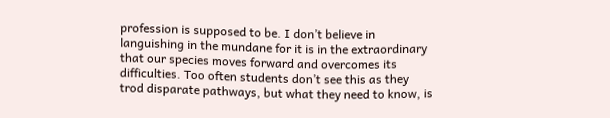profession is supposed to be. I don’t believe in languishing in the mundane for it is in the extraordinary that our species moves forward and overcomes its difficulties. Too often students don’t see this as they trod disparate pathways, but what they need to know, is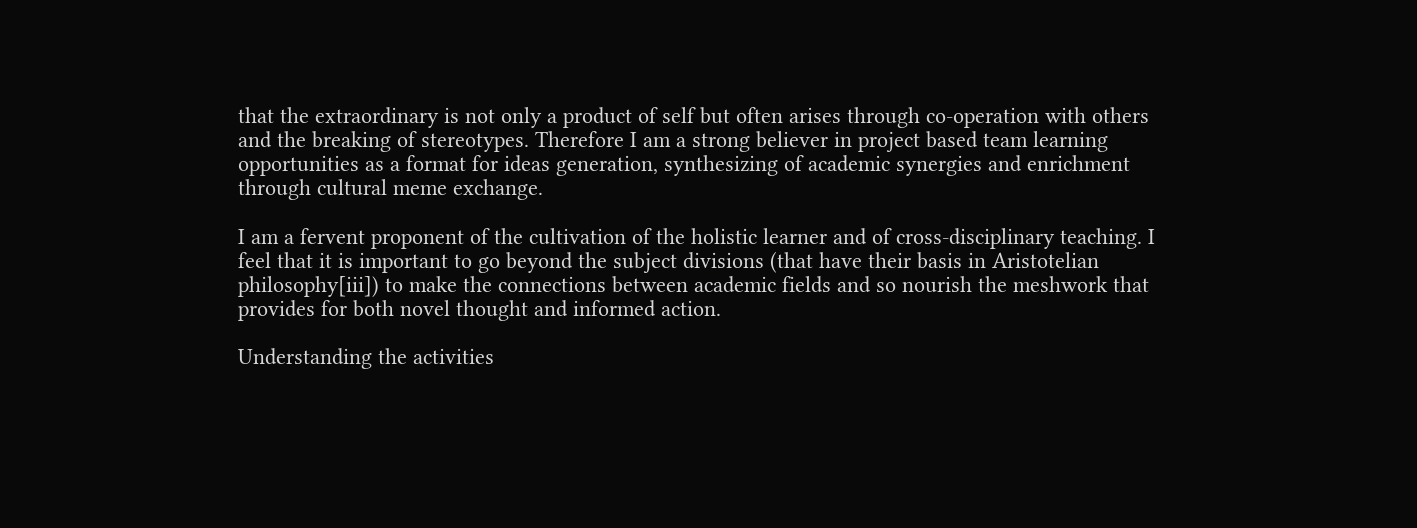that the extraordinary is not only a product of self but often arises through co-operation with others and the breaking of stereotypes. Therefore I am a strong believer in project based team learning opportunities as a format for ideas generation, synthesizing of academic synergies and enrichment through cultural meme exchange.

I am a fervent proponent of the cultivation of the holistic learner and of cross-disciplinary teaching. I feel that it is important to go beyond the subject divisions (that have their basis in Aristotelian philosophy[iii]) to make the connections between academic fields and so nourish the meshwork that provides for both novel thought and informed action.

Understanding the activities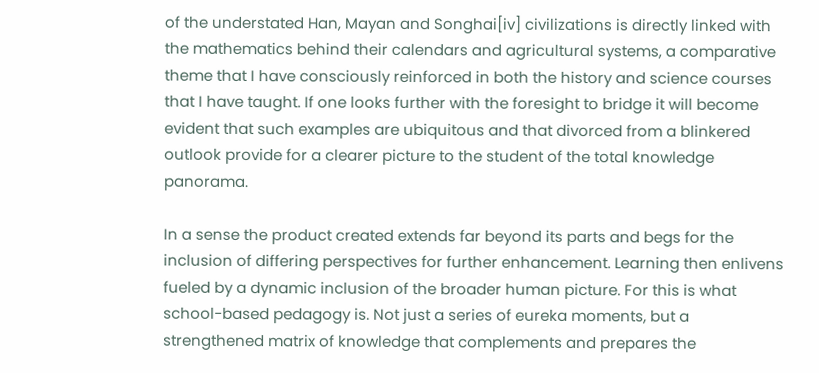of the understated Han, Mayan and Songhai[iv] civilizations is directly linked with the mathematics behind their calendars and agricultural systems, a comparative theme that I have consciously reinforced in both the history and science courses that I have taught. If one looks further with the foresight to bridge it will become evident that such examples are ubiquitous and that divorced from a blinkered outlook provide for a clearer picture to the student of the total knowledge panorama.

In a sense the product created extends far beyond its parts and begs for the inclusion of differing perspectives for further enhancement. Learning then enlivens fueled by a dynamic inclusion of the broader human picture. For this is what school-based pedagogy is. Not just a series of eureka moments, but a strengthened matrix of knowledge that complements and prepares the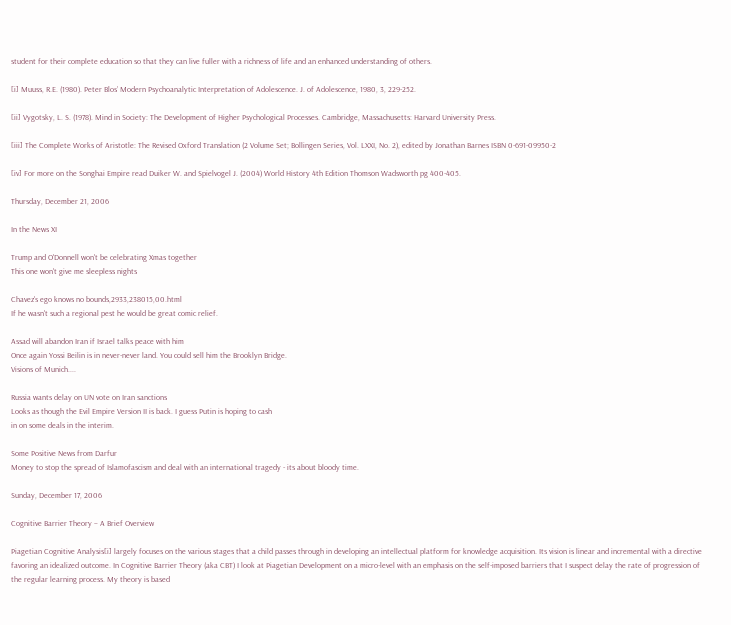student for their complete education so that they can live fuller with a richness of life and an enhanced understanding of others.

[i] Muuss, R.E. (1980). Peter Blos’ Modern Psychoanalytic Interpretation of Adolescence. J. of Adolescence, 1980, 3, 229-252.

[ii] Vygotsky, L. S. (1978). Mind in Society: The Development of Higher Psychological Processes. Cambridge, Massachusetts: Harvard University Press.

[iii] The Complete Works of Aristotle: The Revised Oxford Translation (2 Volume Set; Bollingen Series, Vol. LXXI, No. 2), edited by Jonathan Barnes ISBN 0-691-09950-2

[iv] For more on the Songhai Empire read Duiker W. and Spielvogel J. (2004) World History 4th Edition Thomson Wadsworth pg 400-405.

Thursday, December 21, 2006

In the News XI

Trump and O'Donnell won't be celebrating Xmas together
This one won't give me sleepless nights

Chavez's ego knows no bounds,2933,238015,00.html
If he wasn't such a regional pest he would be great comic relief.

Assad will abandon Iran if Israel talks peace with him
Once again Yossi Beilin is in never-never land. You could sell him the Brooklyn Bridge.
Visions of Munich....

Russia wants delay on UN vote on Iran sanctions
Looks as though the Evil Empire Version II is back. I guess Putin is hoping to cash
in on some deals in the interim.

Some Positive News from Darfur
Money to stop the spread of Islamofascism and deal with an international tragedy - its about bloody time.

Sunday, December 17, 2006

Cognitive Barrier Theory – A Brief Overview

Piagetian Cognitive Analysis[i] largely focuses on the various stages that a child passes through in developing an intellectual platform for knowledge acquisition. Its vision is linear and incremental with a directive favoring an idealized outcome. In Cognitive Barrier Theory (aka CBT) I look at Piagetian Development on a micro-level with an emphasis on the self-imposed barriers that I suspect delay the rate of progression of the regular learning process. My theory is based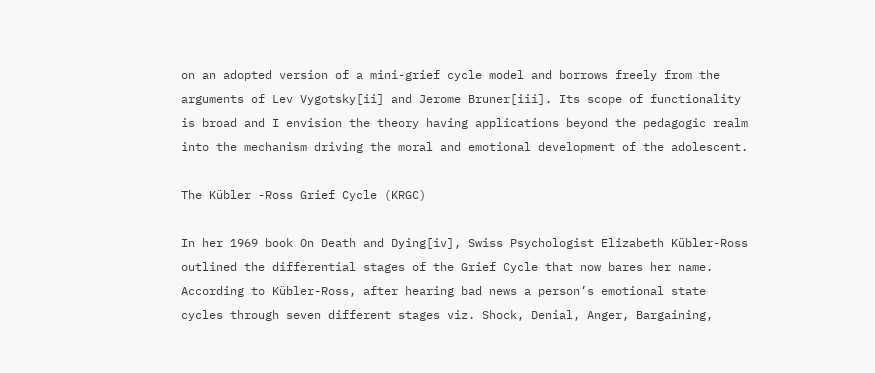on an adopted version of a mini-grief cycle model and borrows freely from the arguments of Lev Vygotsky[ii] and Jerome Bruner[iii]. Its scope of functionality is broad and I envision the theory having applications beyond the pedagogic realm into the mechanism driving the moral and emotional development of the adolescent.

The Kübler -Ross Grief Cycle (KRGC)

In her 1969 book On Death and Dying[iv], Swiss Psychologist Elizabeth Kübler-Ross outlined the differential stages of the Grief Cycle that now bares her name. According to Kübler-Ross, after hearing bad news a person’s emotional state cycles through seven different stages viz. Shock, Denial, Anger, Bargaining,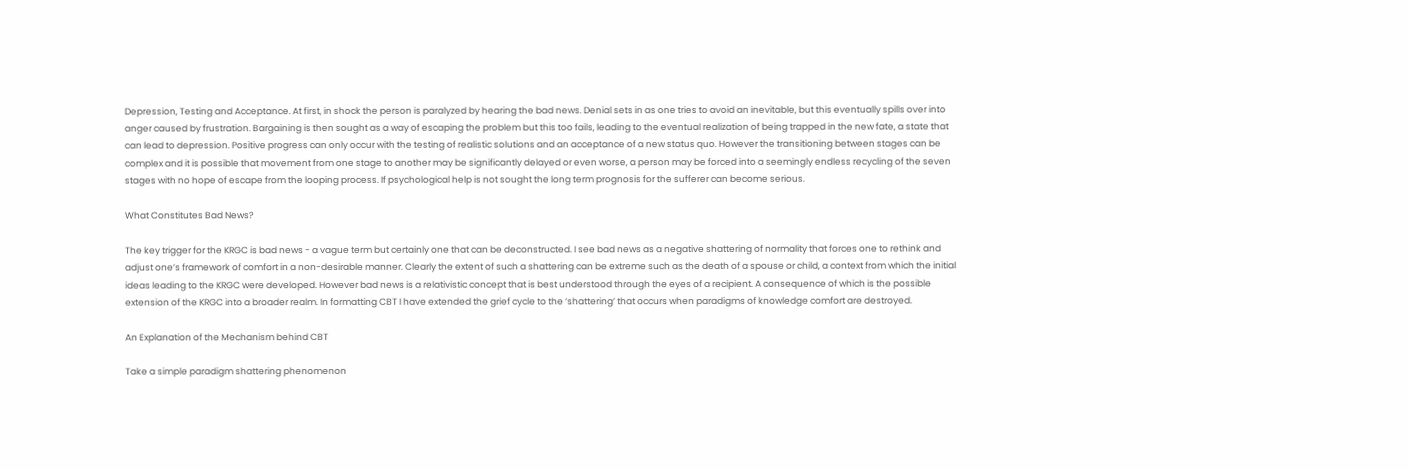Depression, Testing and Acceptance. At first, in shock the person is paralyzed by hearing the bad news. Denial sets in as one tries to avoid an inevitable, but this eventually spills over into anger caused by frustration. Bargaining is then sought as a way of escaping the problem but this too fails, leading to the eventual realization of being trapped in the new fate, a state that can lead to depression. Positive progress can only occur with the testing of realistic solutions and an acceptance of a new status quo. However the transitioning between stages can be complex and it is possible that movement from one stage to another may be significantly delayed or even worse, a person may be forced into a seemingly endless recycling of the seven stages with no hope of escape from the looping process. If psychological help is not sought the long term prognosis for the sufferer can become serious.

What Constitutes Bad News?

The key trigger for the KRGC is bad news - a vague term but certainly one that can be deconstructed. I see bad news as a negative shattering of normality that forces one to rethink and adjust one’s framework of comfort in a non-desirable manner. Clearly the extent of such a shattering can be extreme such as the death of a spouse or child, a context from which the initial ideas leading to the KRGC were developed. However bad news is a relativistic concept that is best understood through the eyes of a recipient. A consequence of which is the possible extension of the KRGC into a broader realm. In formatting CBT I have extended the grief cycle to the ‘shattering’ that occurs when paradigms of knowledge comfort are destroyed.

An Explanation of the Mechanism behind CBT

Take a simple paradigm shattering phenomenon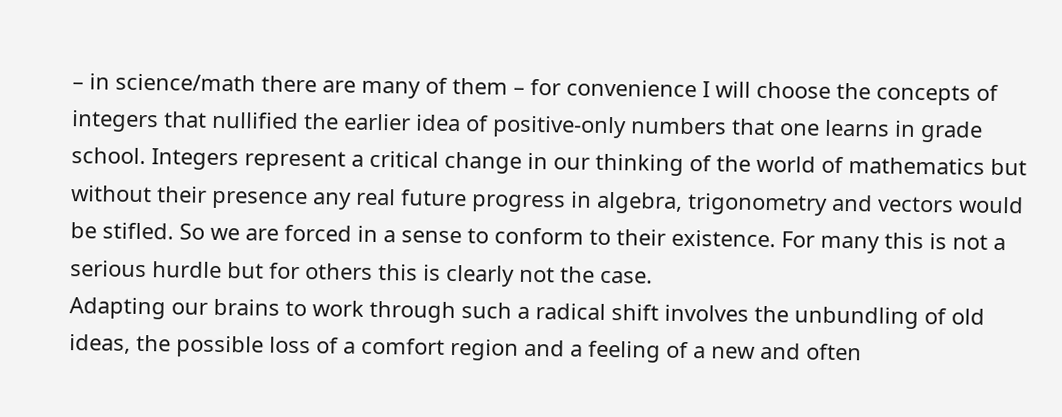– in science/math there are many of them – for convenience I will choose the concepts of integers that nullified the earlier idea of positive-only numbers that one learns in grade school. Integers represent a critical change in our thinking of the world of mathematics but without their presence any real future progress in algebra, trigonometry and vectors would be stifled. So we are forced in a sense to conform to their existence. For many this is not a serious hurdle but for others this is clearly not the case.
Adapting our brains to work through such a radical shift involves the unbundling of old ideas, the possible loss of a comfort region and a feeling of a new and often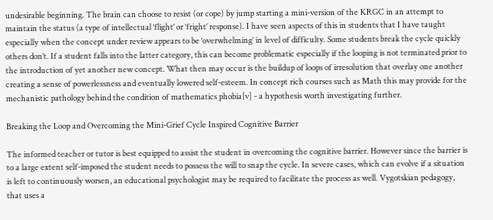undesirable beginning. The brain can choose to resist (or cope) by jump starting a mini-version of the KRGC in an attempt to maintain the status (a type of intellectual ‘flight’ or ‘fright’ response). I have seen aspects of this in students that I have taught especially when the concept under review appears to be ‘overwhelming’ in level of difficulty. Some students break the cycle quickly others don’t. If a student falls into the latter category, this can become problematic especially if the looping is not terminated prior to the introduction of yet another new concept. What then may occur is the buildup of loops of irresolution that overlay one another creating a sense of powerlessness and eventually lowered self-esteem. In concept rich courses such as Math this may provide for the mechanistic pathology behind the condition of mathematics phobia[v] - a hypothesis worth investigating further.

Breaking the Loop and Overcoming the Mini-Grief Cycle Inspired Cognitive Barrier

The informed teacher or tutor is best equipped to assist the student in overcoming the cognitive barrier. However since the barrier is to a large extent self-imposed the student needs to possess the will to snap the cycle. In severe cases, which can evolve if a situation is left to continuously worsen, an educational psychologist may be required to facilitate the process as well. Vygotskian pedagogy, that uses a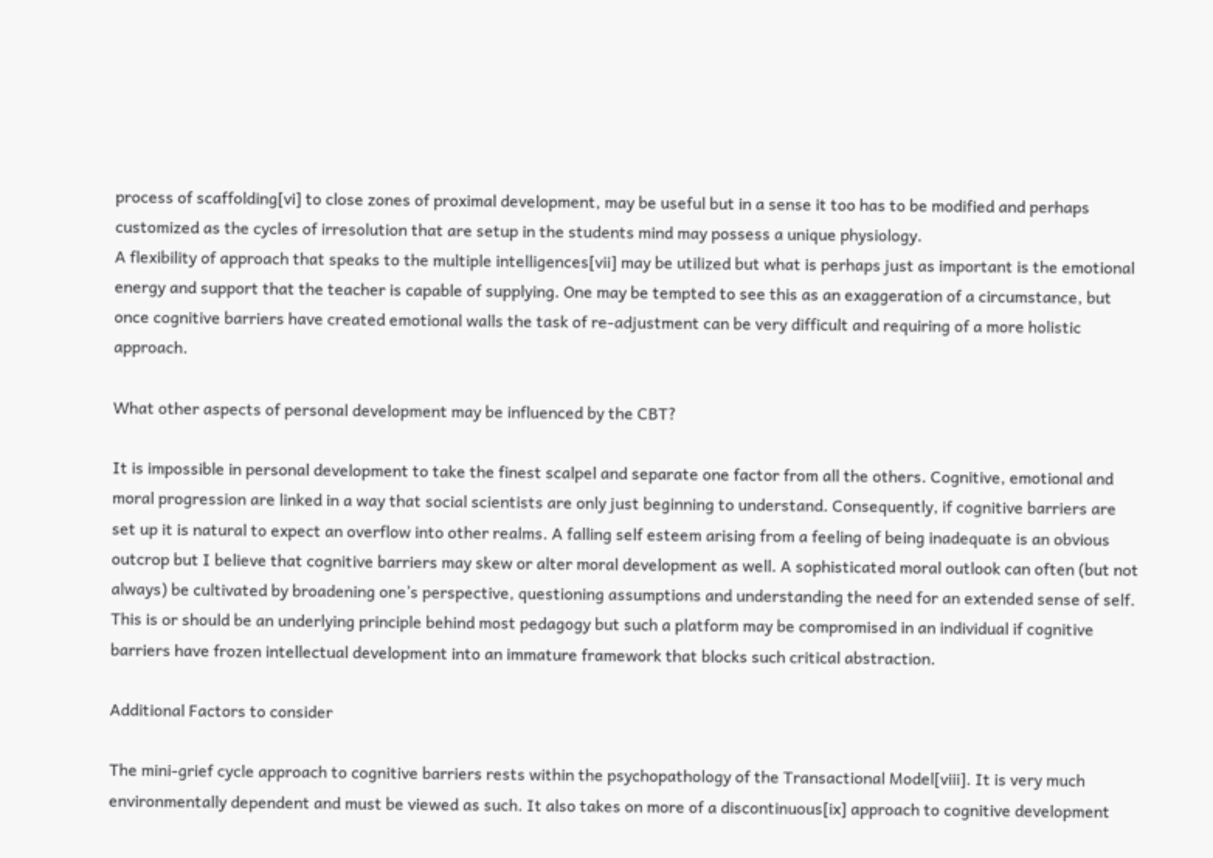process of scaffolding[vi] to close zones of proximal development, may be useful but in a sense it too has to be modified and perhaps customized as the cycles of irresolution that are setup in the students mind may possess a unique physiology.
A flexibility of approach that speaks to the multiple intelligences[vii] may be utilized but what is perhaps just as important is the emotional energy and support that the teacher is capable of supplying. One may be tempted to see this as an exaggeration of a circumstance, but once cognitive barriers have created emotional walls the task of re-adjustment can be very difficult and requiring of a more holistic approach.

What other aspects of personal development may be influenced by the CBT?

It is impossible in personal development to take the finest scalpel and separate one factor from all the others. Cognitive, emotional and moral progression are linked in a way that social scientists are only just beginning to understand. Consequently, if cognitive barriers are set up it is natural to expect an overflow into other realms. A falling self esteem arising from a feeling of being inadequate is an obvious outcrop but I believe that cognitive barriers may skew or alter moral development as well. A sophisticated moral outlook can often (but not always) be cultivated by broadening one’s perspective, questioning assumptions and understanding the need for an extended sense of self. This is or should be an underlying principle behind most pedagogy but such a platform may be compromised in an individual if cognitive barriers have frozen intellectual development into an immature framework that blocks such critical abstraction.

Additional Factors to consider

The mini-grief cycle approach to cognitive barriers rests within the psychopathology of the Transactional Model[viii]. It is very much environmentally dependent and must be viewed as such. It also takes on more of a discontinuous[ix] approach to cognitive development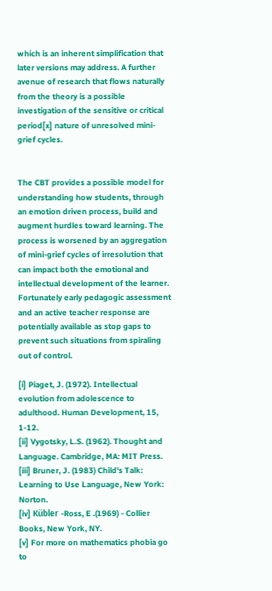which is an inherent simplification that later versions may address. A further avenue of research that flows naturally from the theory is a possible investigation of the sensitive or critical period[x] nature of unresolved mini-grief cycles.


The CBT provides a possible model for understanding how students, through an emotion driven process, build and augment hurdles toward learning. The process is worsened by an aggregation of mini-grief cycles of irresolution that can impact both the emotional and intellectual development of the learner. Fortunately early pedagogic assessment and an active teacher response are potentially available as stop gaps to prevent such situations from spiraling out of control.

[i] Piaget, J. (1972). Intellectual evolution from adolescence to adulthood. Human Development, 15, 1-12.
[ii] Vygotsky, L.S. (1962). Thought and Language. Cambridge, MA: MIT Press.
[iii] Bruner, J. (1983) Child's Talk: Learning to Use Language, New York: Norton.
[iv] Kübler -Ross, E .(1969) - Collier Books, New York, NY.
[v] For more on mathematics phobia go to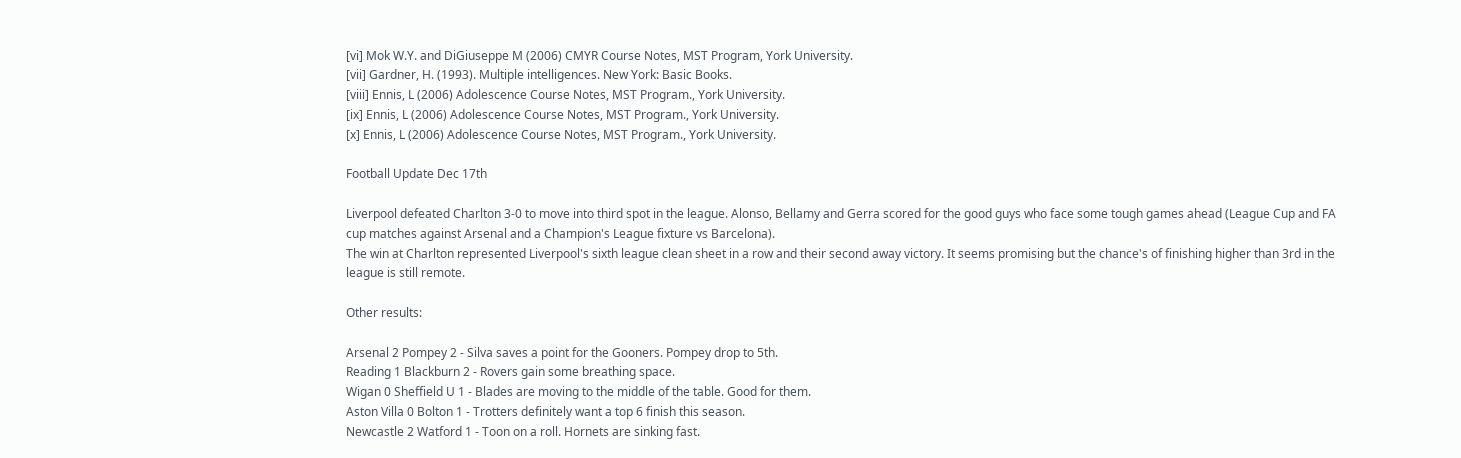[vi] Mok W.Y. and DiGiuseppe M (2006) CMYR Course Notes, MST Program, York University.
[vii] Gardner, H. (1993). Multiple intelligences. New York: Basic Books.
[viii] Ennis, L (2006) Adolescence Course Notes, MST Program., York University.
[ix] Ennis, L (2006) Adolescence Course Notes, MST Program., York University.
[x] Ennis, L (2006) Adolescence Course Notes, MST Program., York University.

Football Update Dec 17th

Liverpool defeated Charlton 3-0 to move into third spot in the league. Alonso, Bellamy and Gerra scored for the good guys who face some tough games ahead (League Cup and FA cup matches against Arsenal and a Champion's League fixture vs Barcelona).
The win at Charlton represented Liverpool's sixth league clean sheet in a row and their second away victory. It seems promising but the chance's of finishing higher than 3rd in the league is still remote.

Other results:

Arsenal 2 Pompey 2 - Silva saves a point for the Gooners. Pompey drop to 5th.
Reading 1 Blackburn 2 - Rovers gain some breathing space.
Wigan 0 Sheffield U 1 - Blades are moving to the middle of the table. Good for them.
Aston Villa 0 Bolton 1 - Trotters definitely want a top 6 finish this season.
Newcastle 2 Watford 1 - Toon on a roll. Hornets are sinking fast.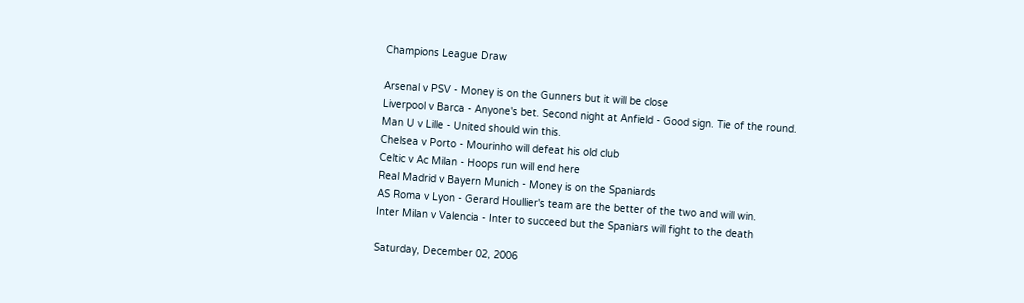Champions League Draw

Arsenal v PSV - Money is on the Gunners but it will be close
Liverpool v Barca - Anyone's bet. Second night at Anfield - Good sign. Tie of the round.
Man U v Lille - United should win this.
Chelsea v Porto - Mourinho will defeat his old club
Celtic v Ac Milan - Hoops run will end here
Real Madrid v Bayern Munich - Money is on the Spaniards
AS Roma v Lyon - Gerard Houllier's team are the better of the two and will win.
Inter Milan v Valencia - Inter to succeed but the Spaniars will fight to the death

Saturday, December 02, 2006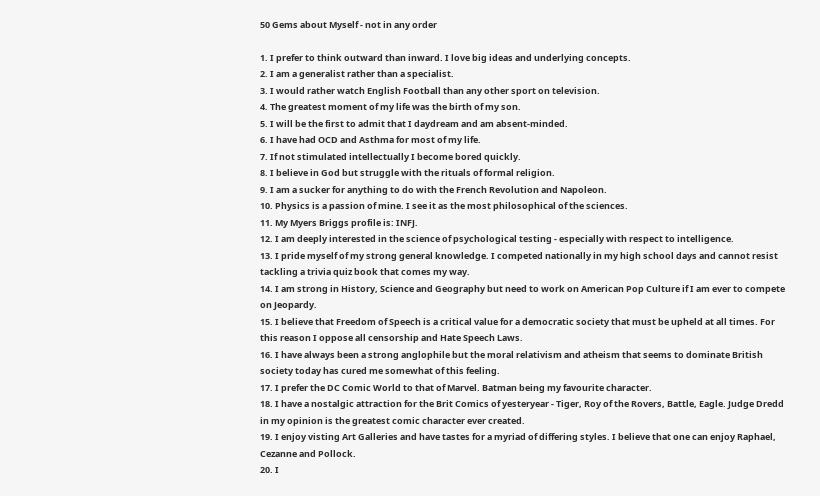50 Gems about Myself - not in any order

1. I prefer to think outward than inward. I love big ideas and underlying concepts.
2. I am a generalist rather than a specialist.
3. I would rather watch English Football than any other sport on television.
4. The greatest moment of my life was the birth of my son.
5. I will be the first to admit that I daydream and am absent-minded.
6. I have had OCD and Asthma for most of my life.
7. If not stimulated intellectually I become bored quickly.
8. I believe in God but struggle with the rituals of formal religion.
9. I am a sucker for anything to do with the French Revolution and Napoleon.
10. Physics is a passion of mine. I see it as the most philosophical of the sciences.
11. My Myers Briggs profile is: INFJ.
12. I am deeply interested in the science of psychological testing - especially with respect to intelligence.
13. I pride myself of my strong general knowledge. I competed nationally in my high school days and cannot resist tackling a trivia quiz book that comes my way.
14. I am strong in History, Science and Geography but need to work on American Pop Culture if I am ever to compete on Jeopardy.
15. I believe that Freedom of Speech is a critical value for a democratic society that must be upheld at all times. For this reason I oppose all censorship and Hate Speech Laws.
16. I have always been a strong anglophile but the moral relativism and atheism that seems to dominate British society today has cured me somewhat of this feeling.
17. I prefer the DC Comic World to that of Marvel. Batman being my favourite character.
18. I have a nostalgic attraction for the Brit Comics of yesteryear - Tiger, Roy of the Rovers, Battle, Eagle. Judge Dredd in my opinion is the greatest comic character ever created.
19. I enjoy visting Art Galleries and have tastes for a myriad of differing styles. I believe that one can enjoy Raphael, Cezanne and Pollock.
20. I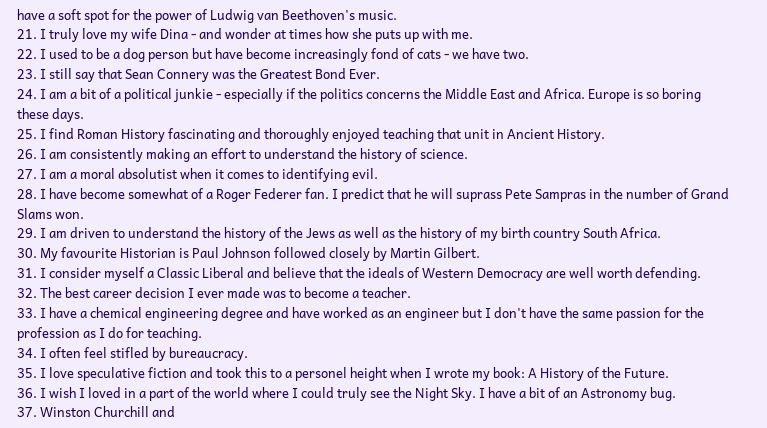have a soft spot for the power of Ludwig van Beethoven's music.
21. I truly love my wife Dina - and wonder at times how she puts up with me.
22. I used to be a dog person but have become increasingly fond of cats - we have two.
23. I still say that Sean Connery was the Greatest Bond Ever.
24. I am a bit of a political junkie - especially if the politics concerns the Middle East and Africa. Europe is so boring these days.
25. I find Roman History fascinating and thoroughly enjoyed teaching that unit in Ancient History.
26. I am consistently making an effort to understand the history of science.
27. I am a moral absolutist when it comes to identifying evil.
28. I have become somewhat of a Roger Federer fan. I predict that he will suprass Pete Sampras in the number of Grand Slams won.
29. I am driven to understand the history of the Jews as well as the history of my birth country South Africa.
30. My favourite Historian is Paul Johnson followed closely by Martin Gilbert.
31. I consider myself a Classic Liberal and believe that the ideals of Western Democracy are well worth defending.
32. The best career decision I ever made was to become a teacher.
33. I have a chemical engineering degree and have worked as an engineer but I don't have the same passion for the profession as I do for teaching.
34. I often feel stifled by bureaucracy.
35. I love speculative fiction and took this to a personel height when I wrote my book: A History of the Future.
36. I wish I loved in a part of the world where I could truly see the Night Sky. I have a bit of an Astronomy bug.
37. Winston Churchill and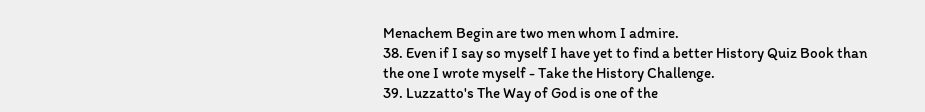Menachem Begin are two men whom I admire.
38. Even if I say so myself I have yet to find a better History Quiz Book than the one I wrote myself - Take the History Challenge.
39. Luzzatto's The Way of God is one of the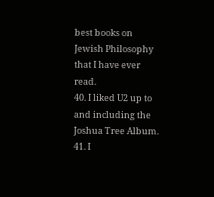best books on Jewish Philosophy that I have ever read.
40. I liked U2 up to and including the Joshua Tree Album.
41. I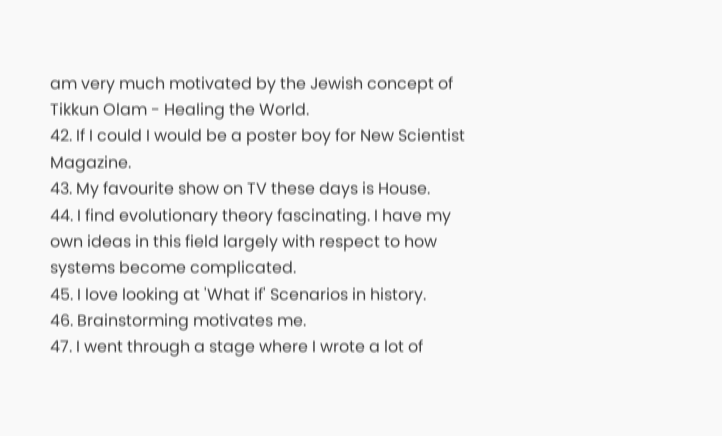am very much motivated by the Jewish concept of Tikkun Olam - Healing the World.
42. If I could I would be a poster boy for New Scientist Magazine.
43. My favourite show on TV these days is House.
44. I find evolutionary theory fascinating. I have my own ideas in this field largely with respect to how systems become complicated.
45. I love looking at 'What if' Scenarios in history.
46. Brainstorming motivates me.
47. I went through a stage where I wrote a lot of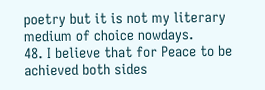poetry but it is not my literary medium of choice nowdays.
48. I believe that for Peace to be achieved both sides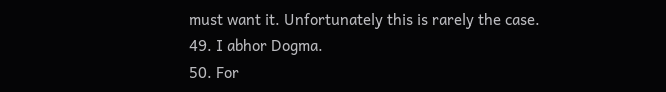must want it. Unfortunately this is rarely the case.
49. I abhor Dogma.
50. For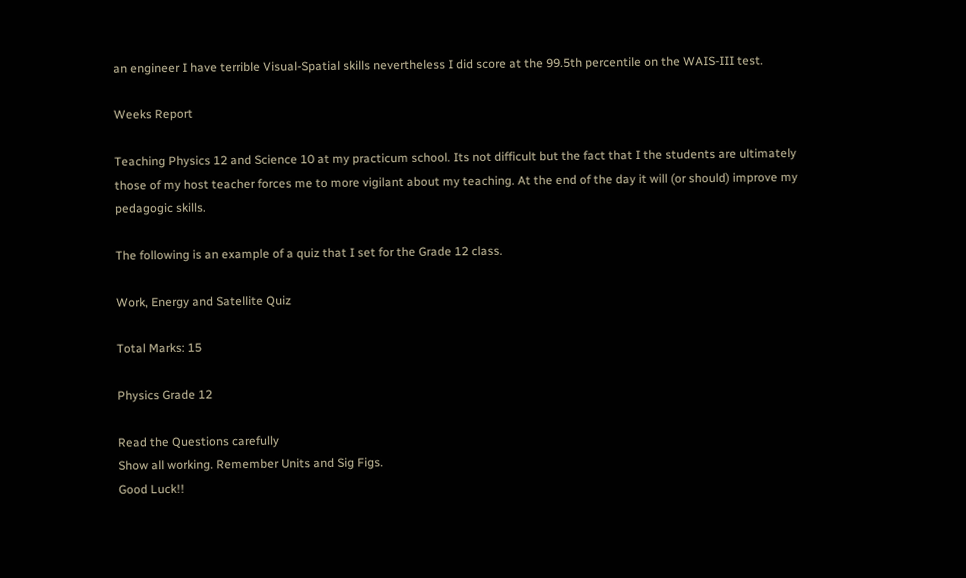an engineer I have terrible Visual-Spatial skills nevertheless I did score at the 99.5th percentile on the WAIS-III test.

Weeks Report

Teaching Physics 12 and Science 10 at my practicum school. Its not difficult but the fact that I the students are ultimately those of my host teacher forces me to more vigilant about my teaching. At the end of the day it will (or should) improve my pedagogic skills.

The following is an example of a quiz that I set for the Grade 12 class.

Work, Energy and Satellite Quiz

Total Marks: 15

Physics Grade 12

Read the Questions carefully
Show all working. Remember Units and Sig Figs.
Good Luck!!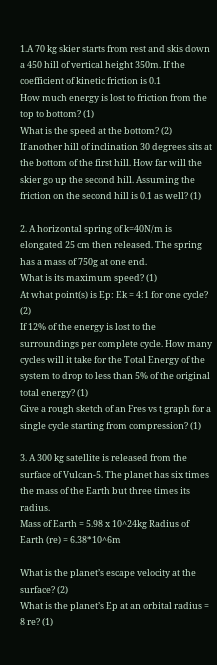1.A 70 kg skier starts from rest and skis down a 450 hill of vertical height 350m. If the coefficient of kinetic friction is 0.1
How much energy is lost to friction from the top to bottom? (1)
What is the speed at the bottom? (2)
If another hill of inclination 30 degrees sits at the bottom of the first hill. How far will the skier go up the second hill. Assuming the friction on the second hill is 0.1 as well? (1)

2. A horizontal spring of k=40N/m is elongated 25 cm then released. The spring has a mass of 750g at one end.
What is its maximum speed? (1)
At what point(s) is Ep: Ek = 4:1 for one cycle? (2)
If 12% of the energy is lost to the surroundings per complete cycle. How many cycles will it take for the Total Energy of the system to drop to less than 5% of the original total energy? (1)
Give a rough sketch of an Fres vs t graph for a single cycle starting from compression? (1)

3. A 300 kg satellite is released from the surface of Vulcan-5. The planet has six times the mass of the Earth but three times its radius.
Mass of Earth = 5.98 x 10^24kg Radius of Earth (re) = 6.38*10^6m

What is the planet’s escape velocity at the surface? (2)
What is the planet’s Ep at an orbital radius = 8 re? (1)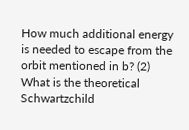How much additional energy is needed to escape from the orbit mentioned in b? (2)
What is the theoretical Schwartzchild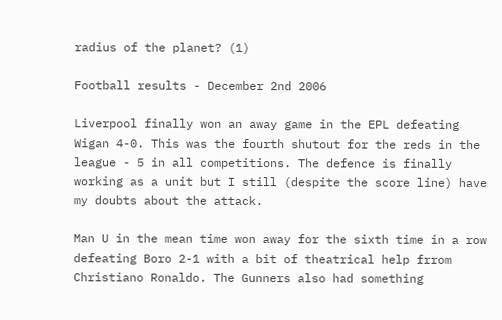radius of the planet? (1)

Football results - December 2nd 2006

Liverpool finally won an away game in the EPL defeating Wigan 4-0. This was the fourth shutout for the reds in the league - 5 in all competitions. The defence is finally working as a unit but I still (despite the score line) have my doubts about the attack.

Man U in the mean time won away for the sixth time in a row defeating Boro 2-1 with a bit of theatrical help frrom Christiano Ronaldo. The Gunners also had something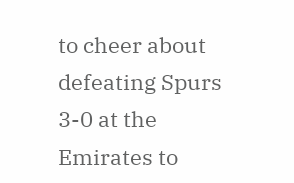to cheer about defeating Spurs 3-0 at the Emirates to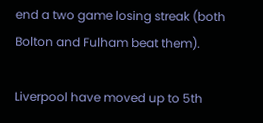end a two game losing streak (both Bolton and Fulham beat them).

Liverpool have moved up to 5th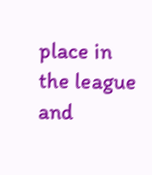place in the league and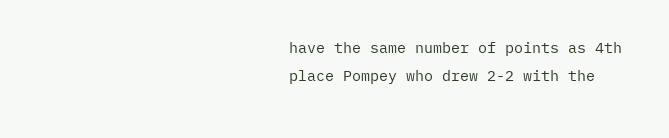have the same number of points as 4th place Pompey who drew 2-2 with the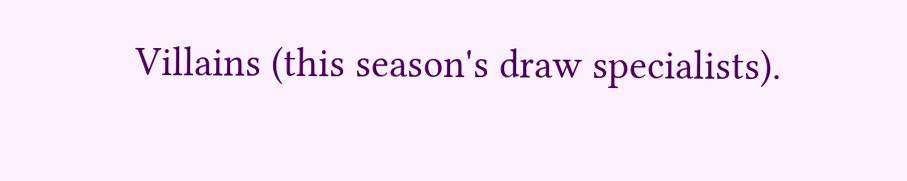Villains (this season's draw specialists).